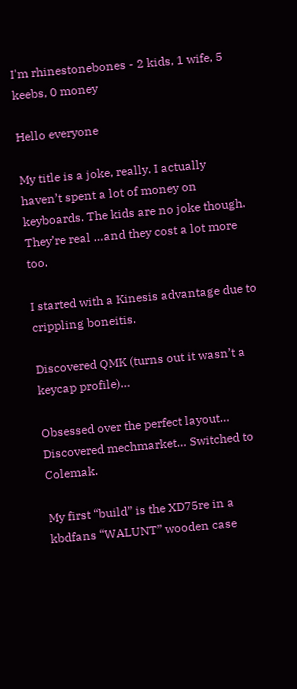I'm rhinestonebones - 2 kids, 1 wife, 5 keebs, 0 money

Hello everyone

My title is a joke, really. I actually haven’t spent a lot of money on keyboards. The kids are no joke though. They’re real …and they cost a lot more too.

I started with a Kinesis advantage due to crippling boneitis.

Discovered QMK (turns out it wasn’t a keycap profile)…

Obsessed over the perfect layout… Discovered mechmarket… Switched to Colemak.

My first “build” is the XD75re in a kbdfans “WALUNT” wooden case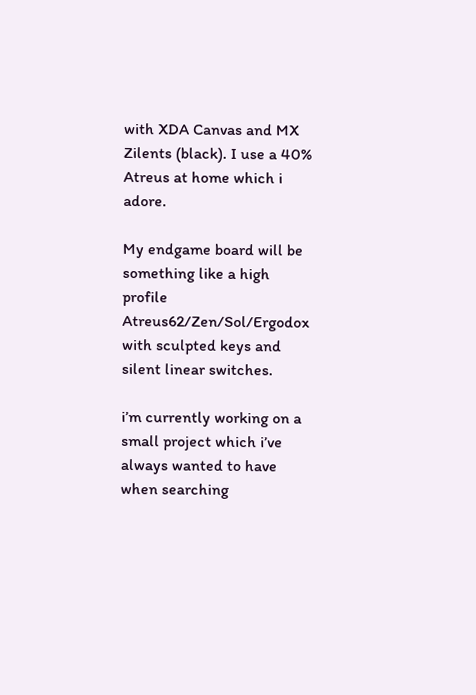with XDA Canvas and MX Zilents (black). I use a 40% Atreus at home which i adore.

My endgame board will be something like a high profile Atreus62/Zen/Sol/Ergodox with sculpted keys and silent linear switches.

i’m currently working on a small project which i’ve always wanted to have when searching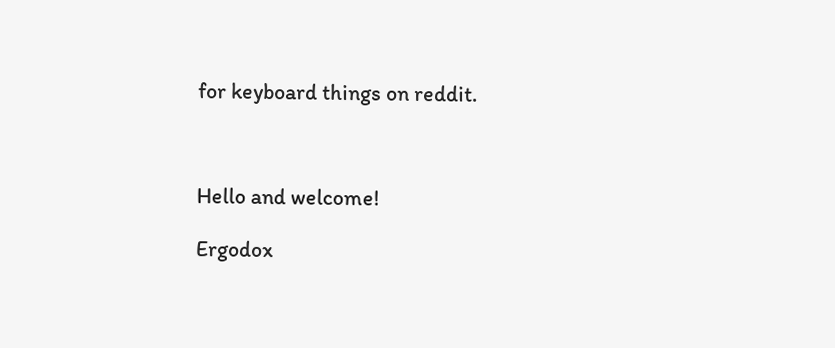for keyboard things on reddit.



Hello and welcome!

Ergodox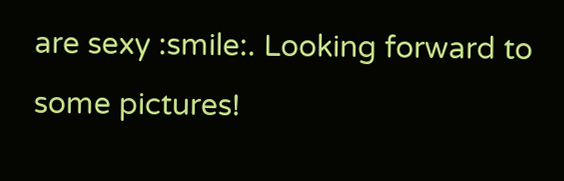are sexy :smile:. Looking forward to some pictures!